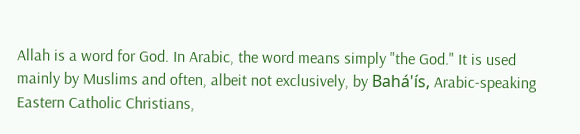Allah is a word for God. In Arabic, the word means simply "the God." It is used mainly by Muslims and often, albeit not exclusively, by Bahá'ís, Arabic-speaking Eastern Catholic Christians,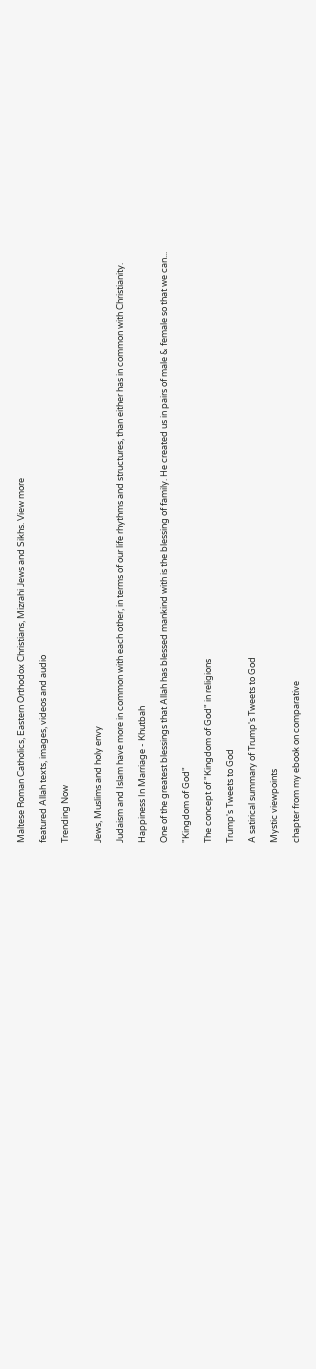Maltese Roman Catholics, Eastern Orthodox Christians, Mizrahi Jews and Sikhs. View more

featured Allah texts, images, videos and audio

Trending Now


Jews, Muslims and holy envy

Judaism and Islam have more in common with each other, in terms of our life rhythms and structures, than either has in common with Christianity.

Happiness In Marriage - Khutbah

One of the greatest blessings that Allah has blessed mankind with is the blessing of family. He created us in pairs of male & female so that we can...

"Kingdom of God"

The concept of "Kingdom of God" in religions

Trump's Tweets to God

A satirical summary of Trump's Tweets to God

Mystic viewpoints

chapter from my ebook on comparative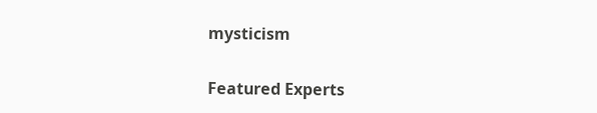mysticism

Featured Experts